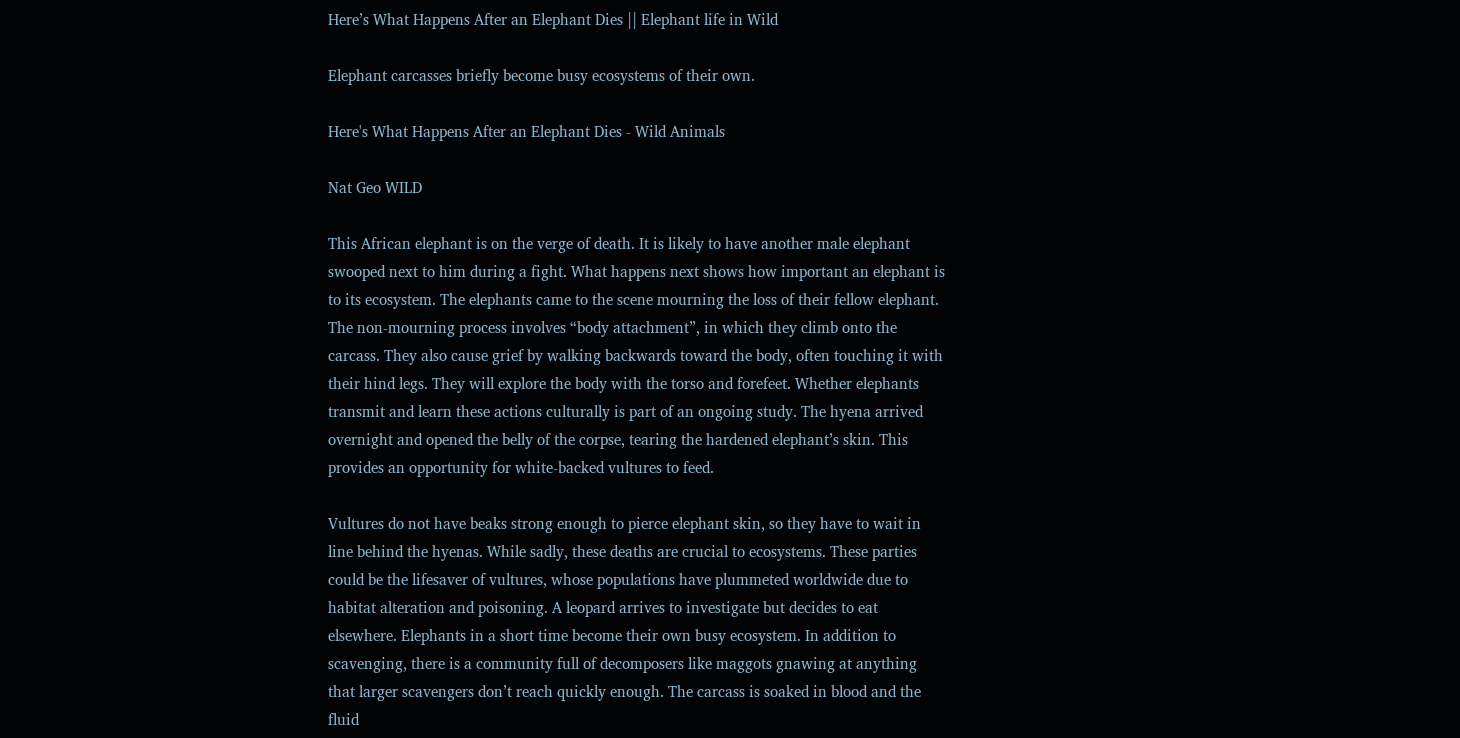Here’s What Happens After an Elephant Dies || Elephant life in Wild

Elephant carcasses briefly become busy ecosystems of their own.

Here's What Happens After an Elephant Dies - Wild Animals

Nat Geo WILD

This African elephant is on the verge of death. It is likely to have another male elephant swooped next to him during a fight. What happens next shows how important an elephant is to its ecosystem. The elephants came to the scene mourning the loss of their fellow elephant. The non-mourning process involves “body attachment”, in which they climb onto the carcass. They also cause grief by walking backwards toward the body, often touching it with their hind legs. They will explore the body with the torso and forefeet. Whether elephants transmit and learn these actions culturally is part of an ongoing study. The hyena arrived overnight and opened the belly of the corpse, tearing the hardened elephant’s skin. This provides an opportunity for white-backed vultures to feed.

Vultures do not have beaks strong enough to pierce elephant skin, so they have to wait in line behind the hyenas. While sadly, these deaths are crucial to ecosystems. These parties could be the lifesaver of vultures, whose populations have plummeted worldwide due to habitat alteration and poisoning. A leopard arrives to investigate but decides to eat elsewhere. Elephants in a short time become their own busy ecosystem. In addition to scavenging, there is a community full of decomposers like maggots gnawing at anything that larger scavengers don’t reach quickly enough. The carcass is soaked in blood and the fluid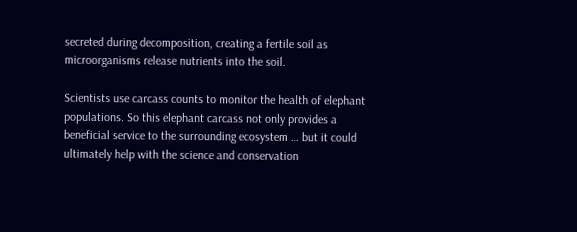secreted during decomposition, creating a fertile soil as microorganisms release nutrients into the soil.

Scientists use carcass counts to monitor the health of elephant populations. So this elephant carcass not only provides a beneficial service to the surrounding ecosystem … but it could ultimately help with the science and conservation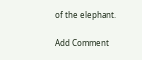of the elephant.

Add Comment